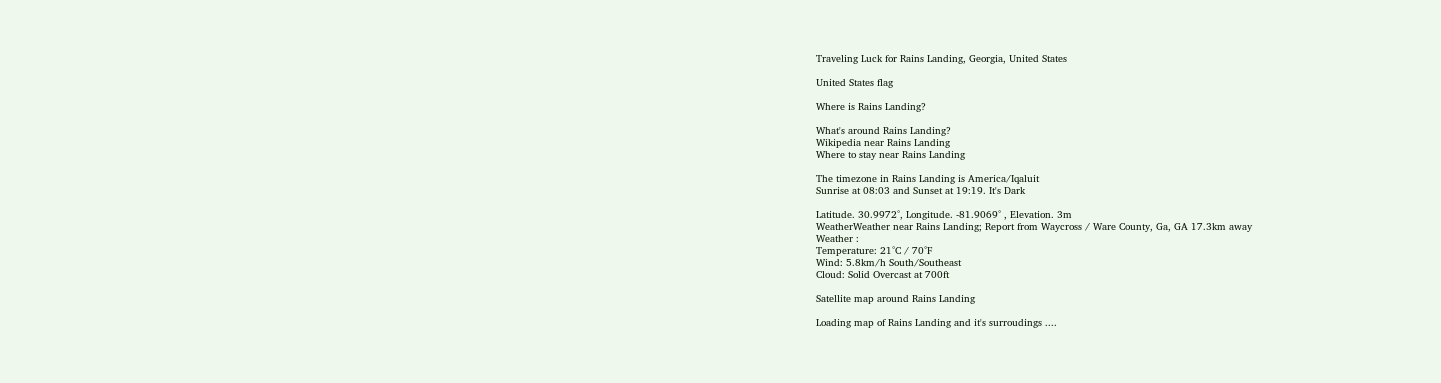Traveling Luck for Rains Landing, Georgia, United States

United States flag

Where is Rains Landing?

What's around Rains Landing?
Wikipedia near Rains Landing
Where to stay near Rains Landing

The timezone in Rains Landing is America/Iqaluit
Sunrise at 08:03 and Sunset at 19:19. It's Dark

Latitude. 30.9972°, Longitude. -81.9069° , Elevation. 3m
WeatherWeather near Rains Landing; Report from Waycross / Ware County, Ga, GA 17.3km away
Weather :
Temperature: 21°C / 70°F
Wind: 5.8km/h South/Southeast
Cloud: Solid Overcast at 700ft

Satellite map around Rains Landing

Loading map of Rains Landing and it's surroudings ....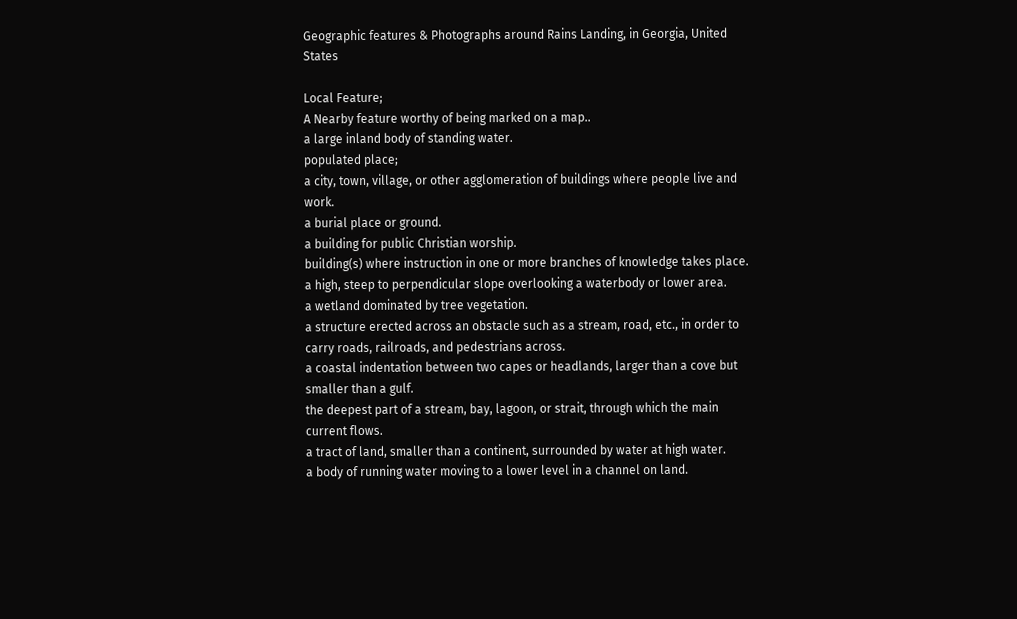Geographic features & Photographs around Rains Landing, in Georgia, United States

Local Feature;
A Nearby feature worthy of being marked on a map..
a large inland body of standing water.
populated place;
a city, town, village, or other agglomeration of buildings where people live and work.
a burial place or ground.
a building for public Christian worship.
building(s) where instruction in one or more branches of knowledge takes place.
a high, steep to perpendicular slope overlooking a waterbody or lower area.
a wetland dominated by tree vegetation.
a structure erected across an obstacle such as a stream, road, etc., in order to carry roads, railroads, and pedestrians across.
a coastal indentation between two capes or headlands, larger than a cove but smaller than a gulf.
the deepest part of a stream, bay, lagoon, or strait, through which the main current flows.
a tract of land, smaller than a continent, surrounded by water at high water.
a body of running water moving to a lower level in a channel on land.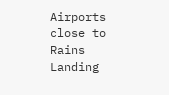Airports close to Rains Landing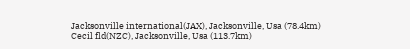Jacksonville international(JAX), Jacksonville, Usa (78.4km)
Cecil fld(NZC), Jacksonville, Usa (113.7km)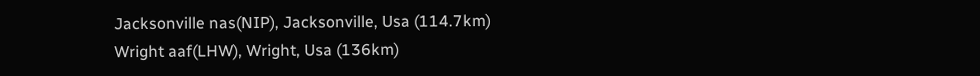Jacksonville nas(NIP), Jacksonville, Usa (114.7km)
Wright aaf(LHW), Wright, Usa (136km)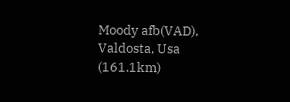Moody afb(VAD), Valdosta, Usa (161.1km)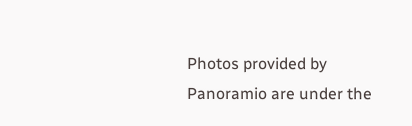Photos provided by Panoramio are under the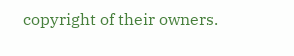copyright of their owners.